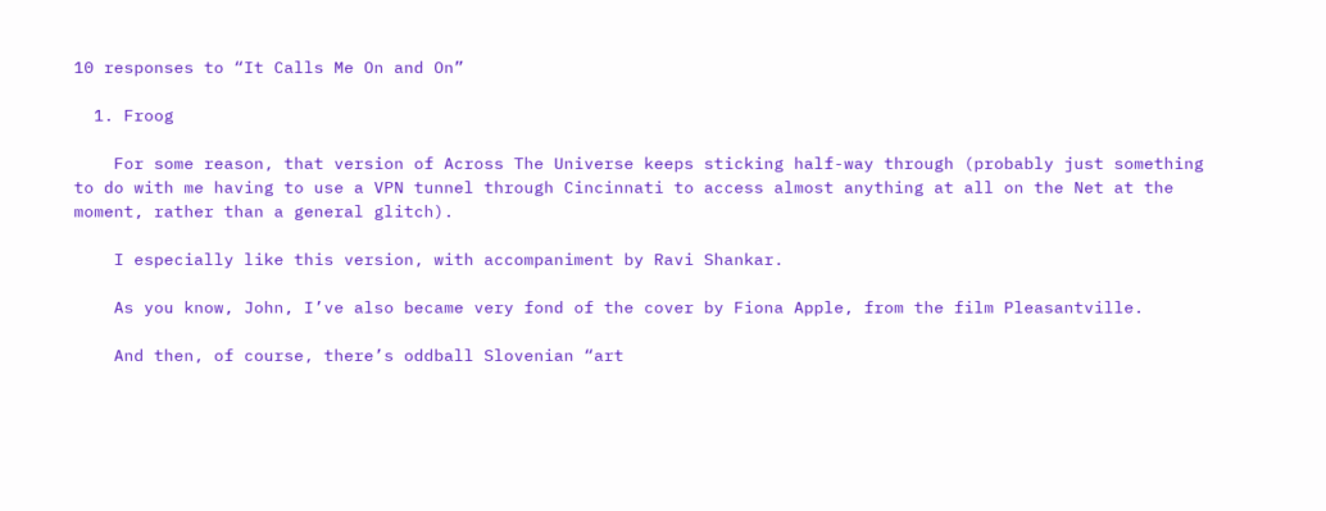10 responses to “It Calls Me On and On”

  1. Froog

    For some reason, that version of Across The Universe keeps sticking half-way through (probably just something to do with me having to use a VPN tunnel through Cincinnati to access almost anything at all on the Net at the moment, rather than a general glitch).

    I especially like this version, with accompaniment by Ravi Shankar.

    As you know, John, I’ve also became very fond of the cover by Fiona Apple, from the film Pleasantville.

    And then, of course, there’s oddball Slovenian “art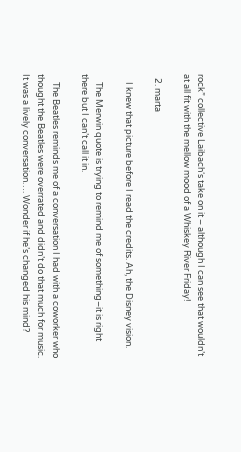rock” collective Laibach‘s take on it – although I can see that wouldn’t at all fit with the mellow mood of a Whiskey River Friday!

  2. marta

    I knew that picture before I read the credits. Ah, the Disney vision.

    The Merwin quote is trying to remind me of something–it is right there but I can’t call it in.

    The Beatles reminds me of a conversation I had with a coworker who thought the Beatles were overrated and didn’t do that much for music. It was a lively conversation…. Wonder if he’s changed his mind?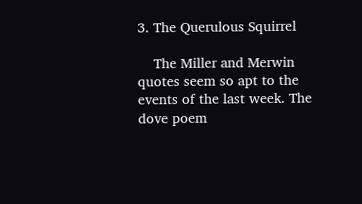3. The Querulous Squirrel

    The Miller and Merwin quotes seem so apt to the events of the last week. The dove poem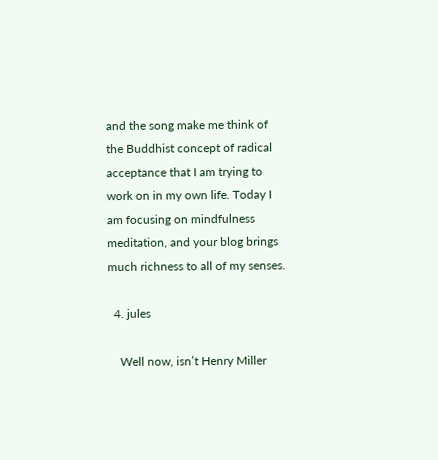and the song make me think of the Buddhist concept of radical acceptance that I am trying to work on in my own life. Today I am focusing on mindfulness meditation, and your blog brings much richness to all of my senses.

  4. jules

    Well now, isn’t Henry Miller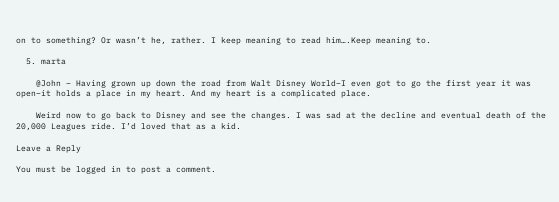on to something? Or wasn’t he, rather. I keep meaning to read him….Keep meaning to.

  5. marta

    @John – Having grown up down the road from Walt Disney World–I even got to go the first year it was open–it holds a place in my heart. And my heart is a complicated place.

    Weird now to go back to Disney and see the changes. I was sad at the decline and eventual death of the 20,000 Leagues ride. I’d loved that as a kid.

Leave a Reply

You must be logged in to post a comment.